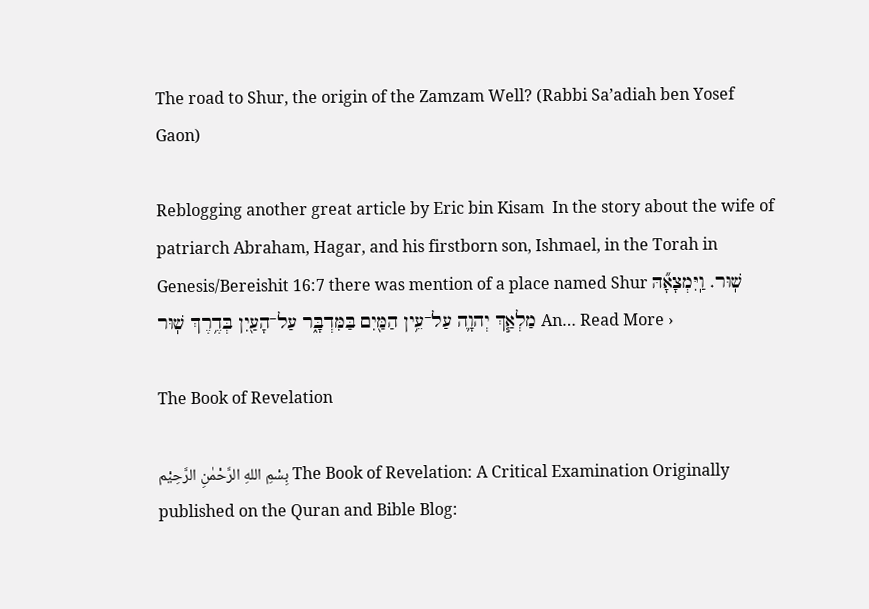The road to Shur, the origin of the Zamzam Well? (Rabbi Sa’adiah ben Yosef Gaon)

Reblogging another great article by Eric bin Kisam  In the story about the wife of patriarch Abraham, Hagar, and his firstborn son, Ishmael, in the Torah in Genesis/Bereishit 16:7 there was mention of a place named Shur שֽׁוּר. וַֽיִּמְצָאָ֞הּ מַלְאַ֧ךְ יְהוָ֛ה עַל־עֵ֥ין הַמַּ֖יִם בַּמִּדְבָּ֑ר עַל־הָעַ֖יִן בְּדֶ֥רֶךְ שֽׁוּר An… Read More ›

The Book of Revelation

بِسْمِ اللهِ الرَّحْمٰنِ الرَّحِيْم The Book of Revelation: A Critical Examination Originally published on the Quran and Bible Blog: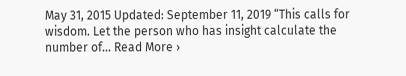May 31, 2015 Updated: September 11, 2019 “This calls for wisdom. Let the person who has insight calculate the number of… Read More ›